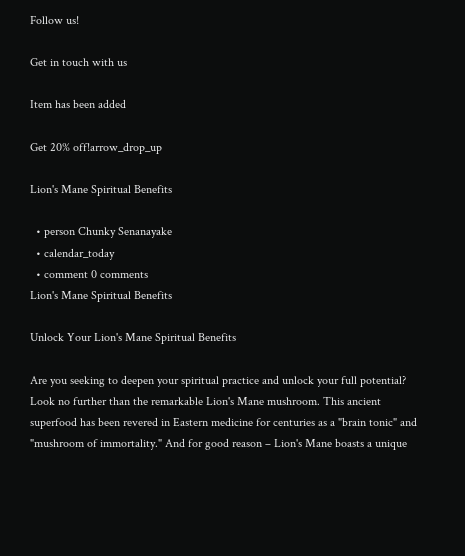Follow us!

Get in touch with us

Item has been added

Get 20% off!arrow_drop_up

Lion's Mane Spiritual Benefits

  • person Chunky Senanayake
  • calendar_today
  • comment 0 comments
Lion's Mane Spiritual Benefits

Unlock Your Lion's Mane Spiritual Benefits

Are you seeking to deepen your spiritual practice and unlock your full potential? Look no further than the remarkable Lion's Mane mushroom. This ancient superfood has been revered in Eastern medicine for centuries as a "brain tonic" and "mushroom of immortality." And for good reason – Lion's Mane boasts a unique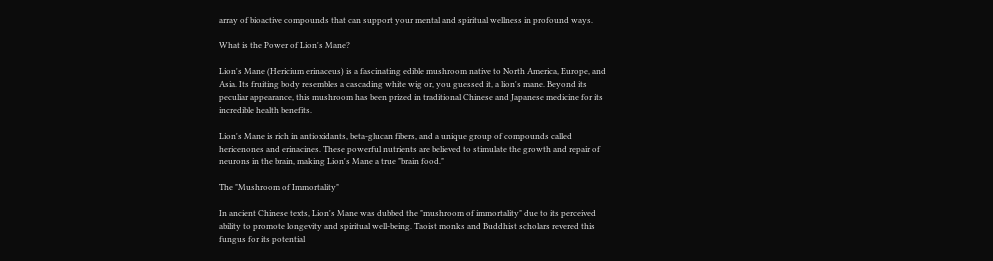array of bioactive compounds that can support your mental and spiritual wellness in profound ways.

What is the Power of Lion's Mane?

Lion's Mane (Hericium erinaceus) is a fascinating edible mushroom native to North America, Europe, and Asia. Its fruiting body resembles a cascading white wig or, you guessed it, a lion's mane. Beyond its peculiar appearance, this mushroom has been prized in traditional Chinese and Japanese medicine for its incredible health benefits.

Lion's Mane is rich in antioxidants, beta-glucan fibers, and a unique group of compounds called hericenones and erinacines. These powerful nutrients are believed to stimulate the growth and repair of neurons in the brain, making Lion's Mane a true "brain food."

The "Mushroom of Immortality"

In ancient Chinese texts, Lion's Mane was dubbed the "mushroom of immortality" due to its perceived ability to promote longevity and spiritual well-being. Taoist monks and Buddhist scholars revered this fungus for its potential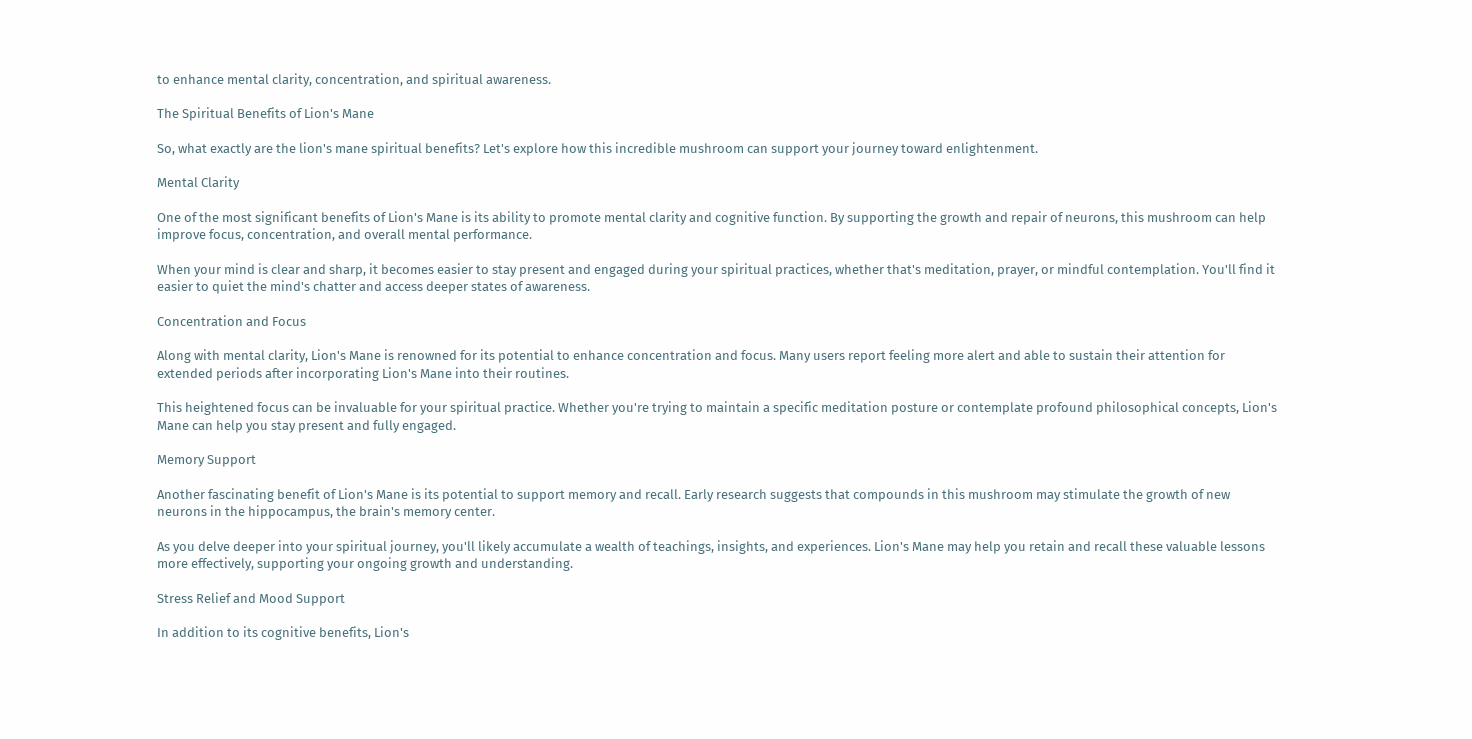to enhance mental clarity, concentration, and spiritual awareness.

The Spiritual Benefits of Lion's Mane

So, what exactly are the lion's mane spiritual benefits? Let's explore how this incredible mushroom can support your journey toward enlightenment.

Mental Clarity

One of the most significant benefits of Lion's Mane is its ability to promote mental clarity and cognitive function. By supporting the growth and repair of neurons, this mushroom can help improve focus, concentration, and overall mental performance.

When your mind is clear and sharp, it becomes easier to stay present and engaged during your spiritual practices, whether that's meditation, prayer, or mindful contemplation. You'll find it easier to quiet the mind's chatter and access deeper states of awareness.

Concentration and Focus

Along with mental clarity, Lion's Mane is renowned for its potential to enhance concentration and focus. Many users report feeling more alert and able to sustain their attention for extended periods after incorporating Lion's Mane into their routines.

This heightened focus can be invaluable for your spiritual practice. Whether you're trying to maintain a specific meditation posture or contemplate profound philosophical concepts, Lion's Mane can help you stay present and fully engaged.

Memory Support

Another fascinating benefit of Lion's Mane is its potential to support memory and recall. Early research suggests that compounds in this mushroom may stimulate the growth of new neurons in the hippocampus, the brain's memory center.

As you delve deeper into your spiritual journey, you'll likely accumulate a wealth of teachings, insights, and experiences. Lion's Mane may help you retain and recall these valuable lessons more effectively, supporting your ongoing growth and understanding.

Stress Relief and Mood Support

In addition to its cognitive benefits, Lion's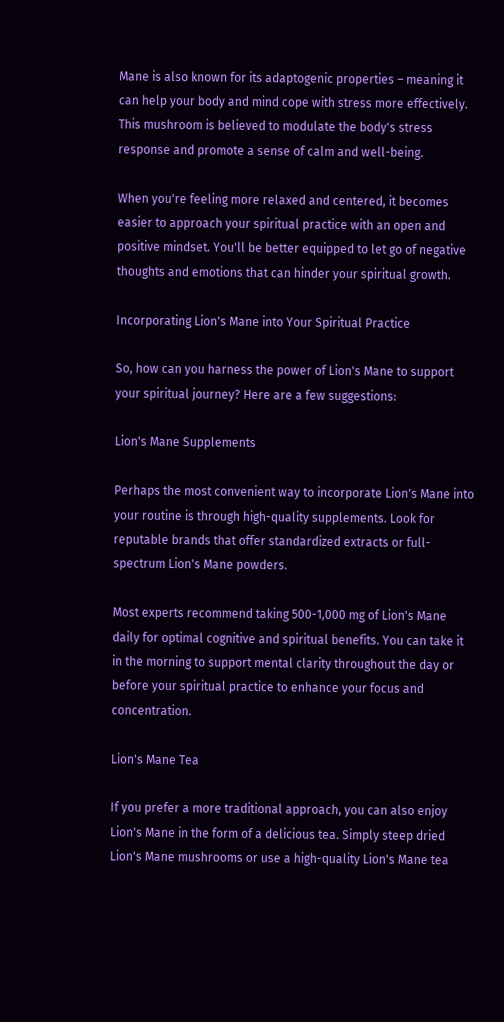Mane is also known for its adaptogenic properties – meaning it can help your body and mind cope with stress more effectively. This mushroom is believed to modulate the body's stress response and promote a sense of calm and well-being.

When you're feeling more relaxed and centered, it becomes easier to approach your spiritual practice with an open and positive mindset. You'll be better equipped to let go of negative thoughts and emotions that can hinder your spiritual growth.

Incorporating Lion's Mane into Your Spiritual Practice

So, how can you harness the power of Lion's Mane to support your spiritual journey? Here are a few suggestions:

Lion's Mane Supplements

Perhaps the most convenient way to incorporate Lion's Mane into your routine is through high-quality supplements. Look for reputable brands that offer standardized extracts or full-spectrum Lion's Mane powders.

Most experts recommend taking 500-1,000 mg of Lion's Mane daily for optimal cognitive and spiritual benefits. You can take it in the morning to support mental clarity throughout the day or before your spiritual practice to enhance your focus and concentration.

Lion's Mane Tea

If you prefer a more traditional approach, you can also enjoy Lion's Mane in the form of a delicious tea. Simply steep dried Lion's Mane mushrooms or use a high-quality Lion's Mane tea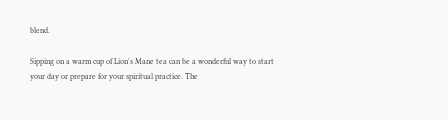blend.

Sipping on a warm cup of Lion's Mane tea can be a wonderful way to start your day or prepare for your spiritual practice. The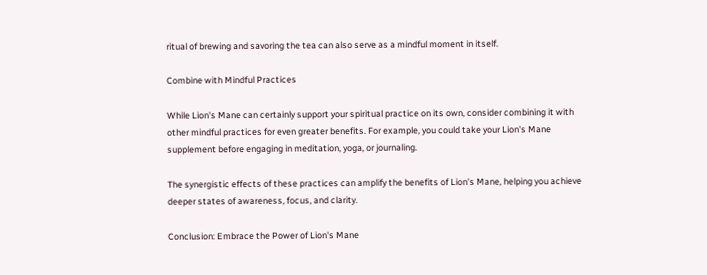ritual of brewing and savoring the tea can also serve as a mindful moment in itself.

Combine with Mindful Practices

While Lion's Mane can certainly support your spiritual practice on its own, consider combining it with other mindful practices for even greater benefits. For example, you could take your Lion's Mane supplement before engaging in meditation, yoga, or journaling.

The synergistic effects of these practices can amplify the benefits of Lion's Mane, helping you achieve deeper states of awareness, focus, and clarity.

Conclusion: Embrace the Power of Lion's Mane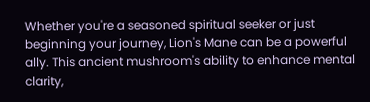Whether you're a seasoned spiritual seeker or just beginning your journey, Lion's Mane can be a powerful ally. This ancient mushroom's ability to enhance mental clarity,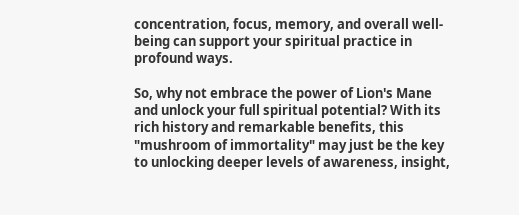concentration, focus, memory, and overall well-being can support your spiritual practice in profound ways.

So, why not embrace the power of Lion's Mane and unlock your full spiritual potential? With its rich history and remarkable benefits, this "mushroom of immortality" may just be the key to unlocking deeper levels of awareness, insight,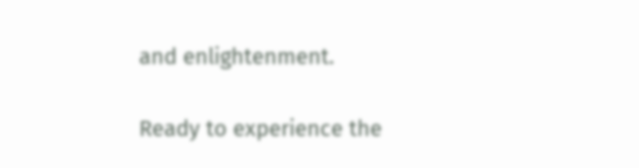and enlightenment.

Ready to experience the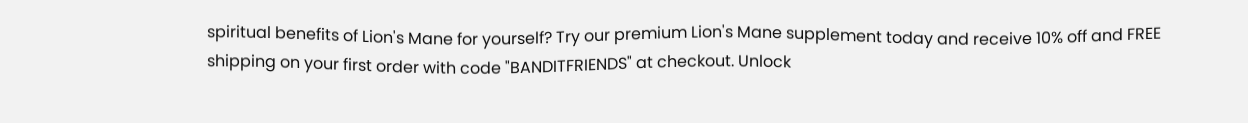spiritual benefits of Lion's Mane for yourself? Try our premium Lion's Mane supplement today and receive 10% off and FREE shipping on your first order with code "BANDITFRIENDS" at checkout. Unlock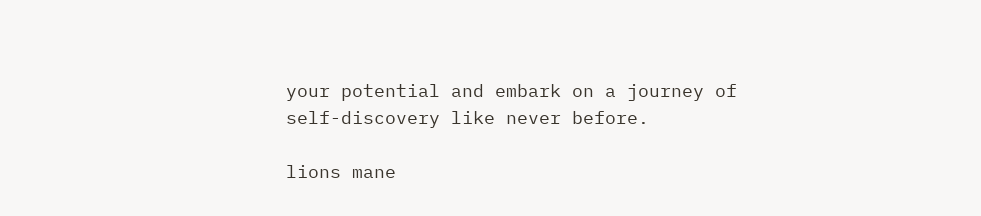your potential and embark on a journey of self-discovery like never before.

lions mane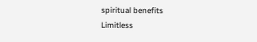spiritual benefits
Limitless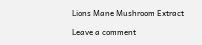Lions Mane Mushroom Extract

Leave a comment